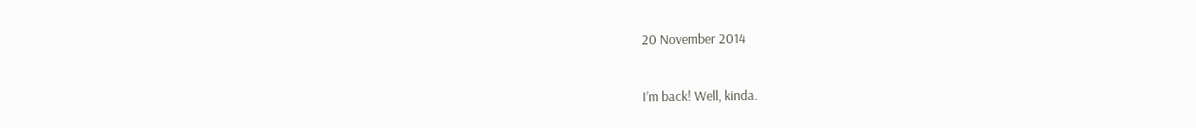20 November 2014

I’m back! Well, kinda.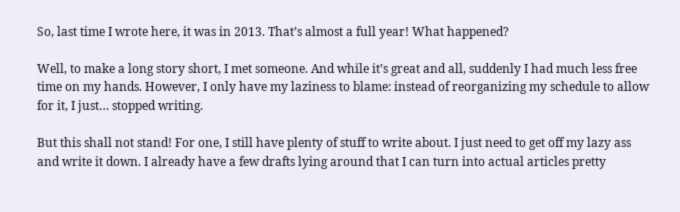So, last time I wrote here, it was in 2013. That’s almost a full year! What happened?

Well, to make a long story short, I met someone. And while it’s great and all, suddenly I had much less free time on my hands. However, I only have my laziness to blame: instead of reorganizing my schedule to allow for it, I just… stopped writing.

But this shall not stand! For one, I still have plenty of stuff to write about. I just need to get off my lazy ass and write it down. I already have a few drafts lying around that I can turn into actual articles pretty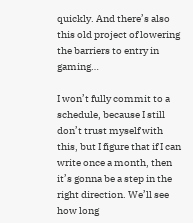quickly. And there’s also this old project of lowering the barriers to entry in gaming…

I won’t fully commit to a schedule, because I still don’t trust myself with this, but I figure that if I can write once a month, then it’s gonna be a step in the right direction. We’ll see how long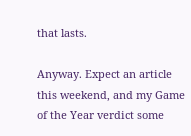that lasts.

Anyway. Expect an article this weekend, and my Game of the Year verdict some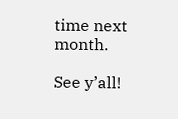time next month.

See y’all!